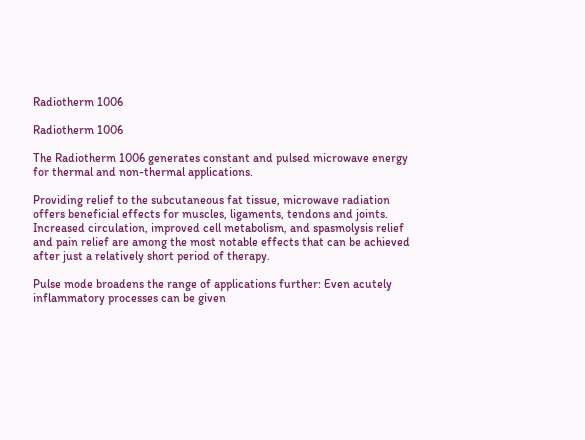Radiotherm 1006

Radiotherm 1006

The Radiotherm 1006 generates constant and pulsed microwave energy for thermal and non-thermal applications.

Providing relief to the subcutaneous fat tissue, microwave radiation offers beneficial effects for muscles, ligaments, tendons and joints.
Increased circulation, improved cell metabolism, and spasmolysis relief and pain relief are among the most notable effects that can be achieved after just a relatively short period of therapy.

Pulse mode broadens the range of applications further: Even acutely inflammatory processes can be given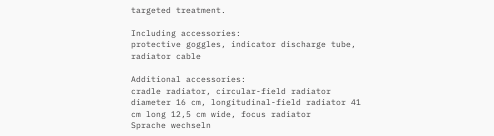targeted treatment.

Including accessories:
protective goggles, indicator discharge tube, radiator cable

Additional accessories:
cradle radiator, circular-field radiator diameter 16 cm, longitudinal-field radiator 41 cm long 12,5 cm wide, focus radiator
Sprache wechseln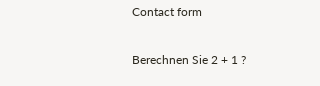Contact form

Berechnen Sie 2 + 1 ?